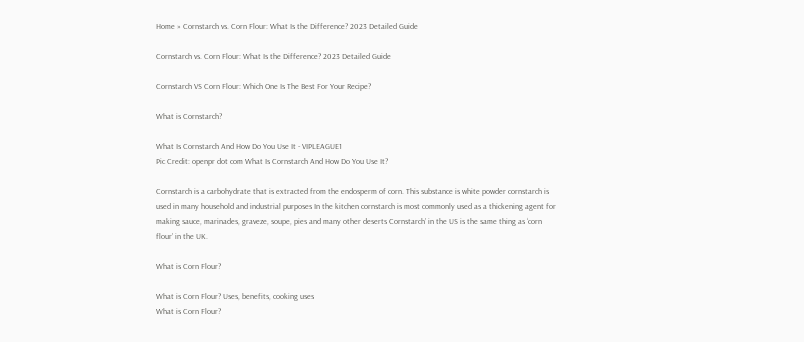Home » Cornstarch vs. Corn Flour: What Is the Difference? 2023 Detailed Guide

Cornstarch vs. Corn Flour: What Is the Difference? 2023 Detailed Guide

Cornstarch VS Corn Flour: Which One Is The Best For Your Recipe?

What is Cornstarch?

What Is Cornstarch And How Do You Use It - VIPLEAGUE1
Pic Credit: openpr dot com What Is Cornstarch And How Do You Use It?

Cornstarch is a carbohydrate that is extracted from the endosperm of corn. This substance is white powder cornstarch is used in many household and industrial purposes In the kitchen cornstarch is most commonly used as a thickening agent for making sauce, marinades, graveze, soupe, pies and many other deserts Cornstarch’ in the US is the same thing as ‘corn flour’ in the UK.

What is Corn Flour?

What is Corn Flour? Uses, benefits, cooking uses
What is Corn Flour?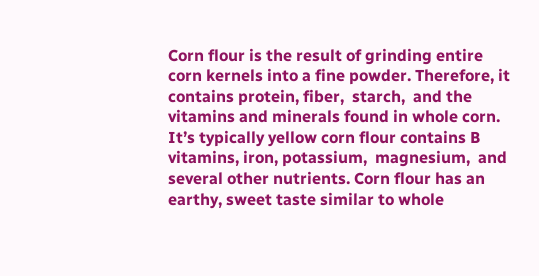Corn flour is the result of grinding entire corn kernels into a fine powder. Therefore, it contains protein, fiber,  starch,  and the vitamins and minerals found in whole corn. It’s typically yellow corn flour contains B vitamins, iron, potassium,  magnesium,  and several other nutrients. Corn flour has an earthy, sweet taste similar to whole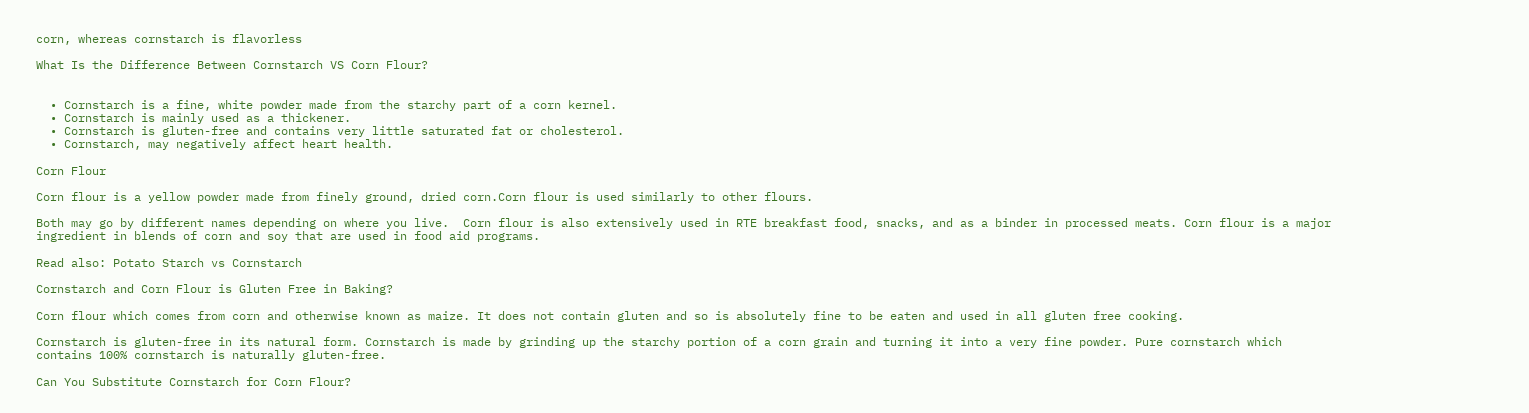corn, whereas cornstarch is flavorless

What Is the Difference Between Cornstarch VS Corn Flour?


  • Cornstarch is a fine, white powder made from the starchy part of a corn kernel.
  • Cornstarch is mainly used as a thickener.
  • Cornstarch is gluten-free and contains very little saturated fat or cholesterol.
  • Cornstarch, may negatively affect heart health.

Corn Flour

Corn flour is a yellow powder made from finely ground, dried corn.Corn flour is used similarly to other flours.

Both may go by different names depending on where you live.  Corn flour is also extensively used in RTE breakfast food, snacks, and as a binder in processed meats. Corn flour is a major ingredient in blends of corn and soy that are used in food aid programs.

Read also: Potato Starch vs Cornstarch

Cornstarch and Corn Flour is Gluten Free in Baking?

Corn flour which comes from corn and otherwise known as maize. It does not contain gluten and so is absolutely fine to be eaten and used in all gluten free cooking.

Cornstarch is gluten-free in its natural form. Cornstarch is made by grinding up the starchy portion of a corn grain and turning it into a very fine powder. Pure cornstarch which contains 100% cornstarch is naturally gluten-free.

Can You Substitute Cornstarch for Corn Flour?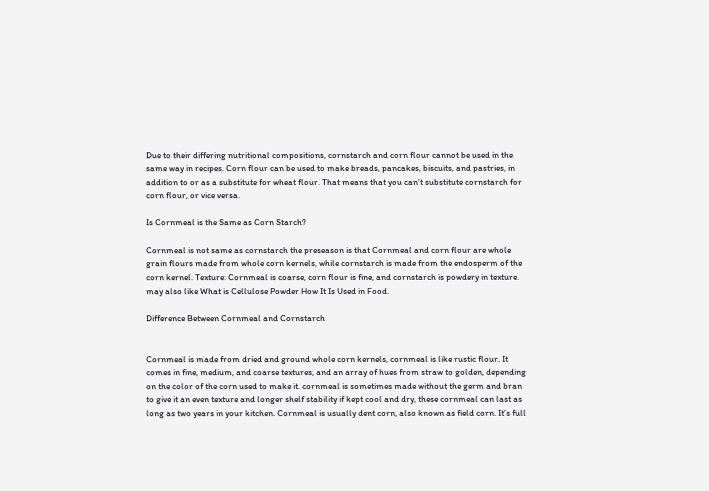Due to their differing nutritional compositions, cornstarch and corn flour cannot be used in the same way in recipes. Corn flour can be used to make breads, pancakes, biscuits, and pastries, in addition to or as a substitute for wheat flour. That means that you can’t substitute cornstarch for corn flour, or vice versa.

Is Cornmeal is the Same as Corn Starch?

Cornmeal is not same as cornstarch the preseason is that Cornmeal and corn flour are whole grain flours made from whole corn kernels, while cornstarch is made from the endosperm of the corn kernel. Texture: Cornmeal is coarse, corn flour is fine, and cornstarch is powdery in texture. may also like What is Cellulose Powder How It Is Used in Food.

Difference Between Cornmeal and Cornstarch


Cornmeal is made from dried and ground whole corn kernels, cornmeal is like rustic flour. It comes in fine, medium, and coarse textures, and an array of hues from straw to golden, depending on the color of the corn used to make it. cornmeal is sometimes made without the germ and bran to give it an even texture and longer shelf stability if kept cool and dry, these cornmeal can last as long as two years in your kitchen. Cornmeal is usually dent corn, also known as field corn. It’s full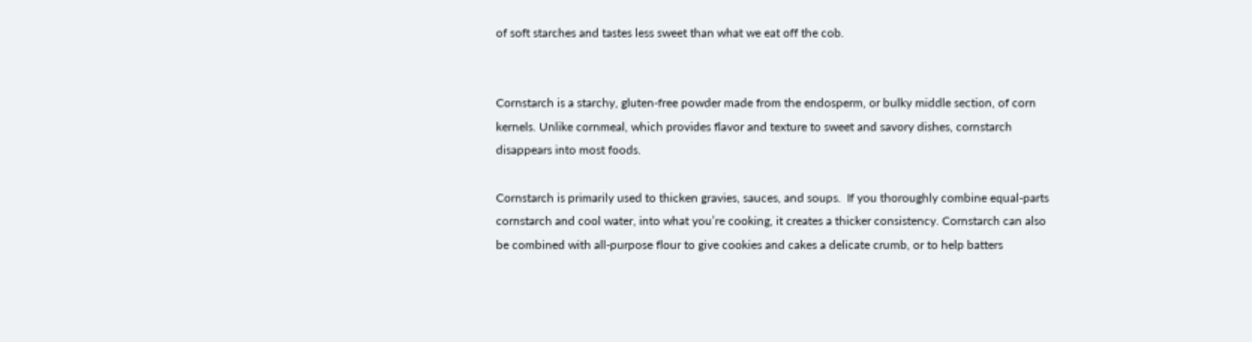of soft starches and tastes less sweet than what we eat off the cob.


Cornstarch is a starchy, gluten-free powder made from the endosperm, or bulky middle section, of corn kernels. Unlike cornmeal, which provides flavor and texture to sweet and savory dishes, cornstarch disappears into most foods.

Cornstarch is primarily used to thicken gravies, sauces, and soups.  If you thoroughly combine equal-parts cornstarch and cool water, into what you’re cooking, it creates a thicker consistency. Cornstarch can also be combined with all-purpose flour to give cookies and cakes a delicate crumb, or to help batters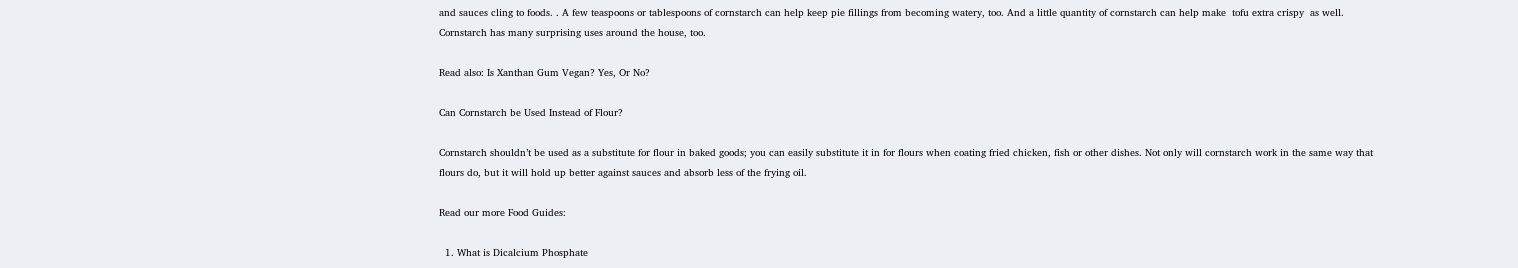and sauces cling to foods. . A few teaspoons or tablespoons of cornstarch can help keep pie fillings from becoming watery, too. And a little quantity of cornstarch can help make  tofu extra crispy  as well. Cornstarch has many surprising uses around the house, too.

Read also: Is Xanthan Gum Vegan? Yes, Or No?

Can Cornstarch be Used Instead of Flour?

Cornstarch shouldn’t be used as a substitute for flour in baked goods; you can easily substitute it in for flours when coating fried chicken, fish or other dishes. Not only will cornstarch work in the same way that flours do, but it will hold up better against sauces and absorb less of the frying oil.

Read our more Food Guides:

  1. What is Dicalcium Phosphate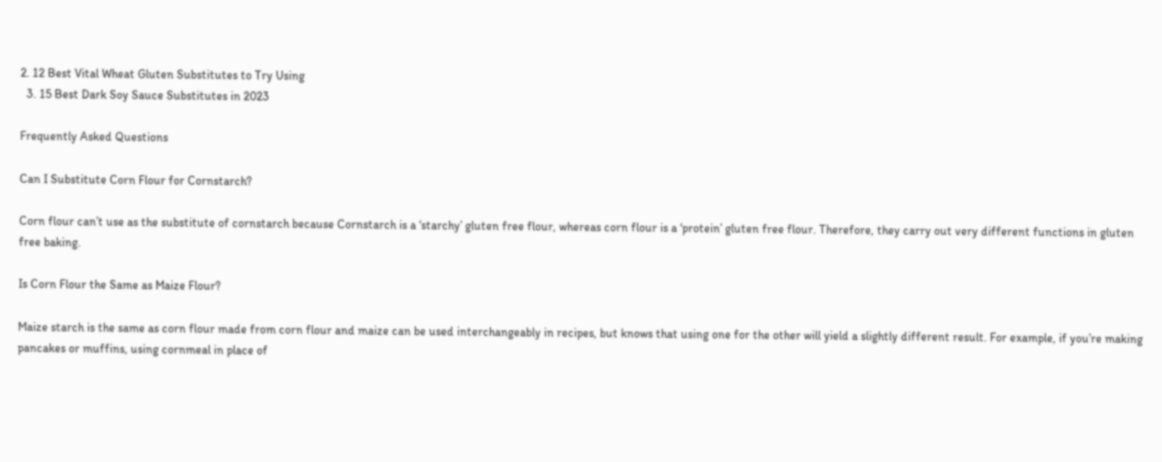2. 12 Best Vital Wheat Gluten Substitutes to Try Using
  3. 15 Best Dark Soy Sauce Substitutes in 2023

Frequently Asked Questions

Can I Substitute Corn Flour for Cornstarch?

Corn flour can’t use as the substitute of cornstarch because Cornstarch is a ‘starchy’ gluten free flour, whereas corn flour is a ‘protein’ gluten free flour. Therefore, they carry out very different functions in gluten free baking.

Is Corn Flour the Same as Maize Flour?

Maize starch is the same as corn flour made from corn flour and maize can be used interchangeably in recipes, but knows that using one for the other will yield a slightly different result. For example, if you’re making pancakes or muffins, using cornmeal in place of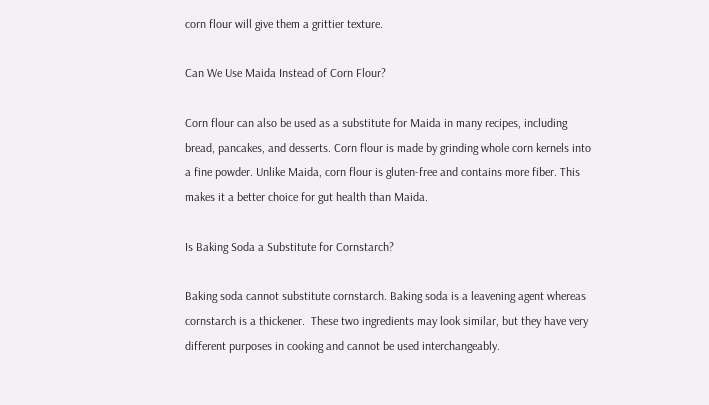corn flour will give them a grittier texture.

Can We Use Maida Instead of Corn Flour?

Corn flour can also be used as a substitute for Maida in many recipes, including bread, pancakes, and desserts. Corn flour is made by grinding whole corn kernels into a fine powder. Unlike Maida, corn flour is gluten-free and contains more fiber. This makes it a better choice for gut health than Maida.

Is Baking Soda a Substitute for Cornstarch?

Baking soda cannot substitute cornstarch. Baking soda is a leavening agent whereas cornstarch is a thickener.  These two ingredients may look similar, but they have very different purposes in cooking and cannot be used interchangeably.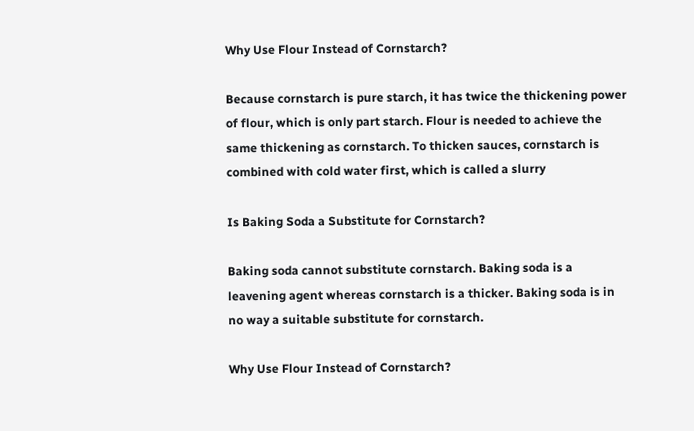Why Use Flour Instead of Cornstarch?

Because cornstarch is pure starch, it has twice the thickening power of flour, which is only part starch. Flour is needed to achieve the same thickening as cornstarch. To thicken sauces, cornstarch is combined with cold water first, which is called a slurry

Is Baking Soda a Substitute for Cornstarch?

Baking soda cannot substitute cornstarch. Baking soda is a leavening agent whereas cornstarch is a thicker. Baking soda is in no way a suitable substitute for cornstarch.

Why Use Flour Instead of Cornstarch?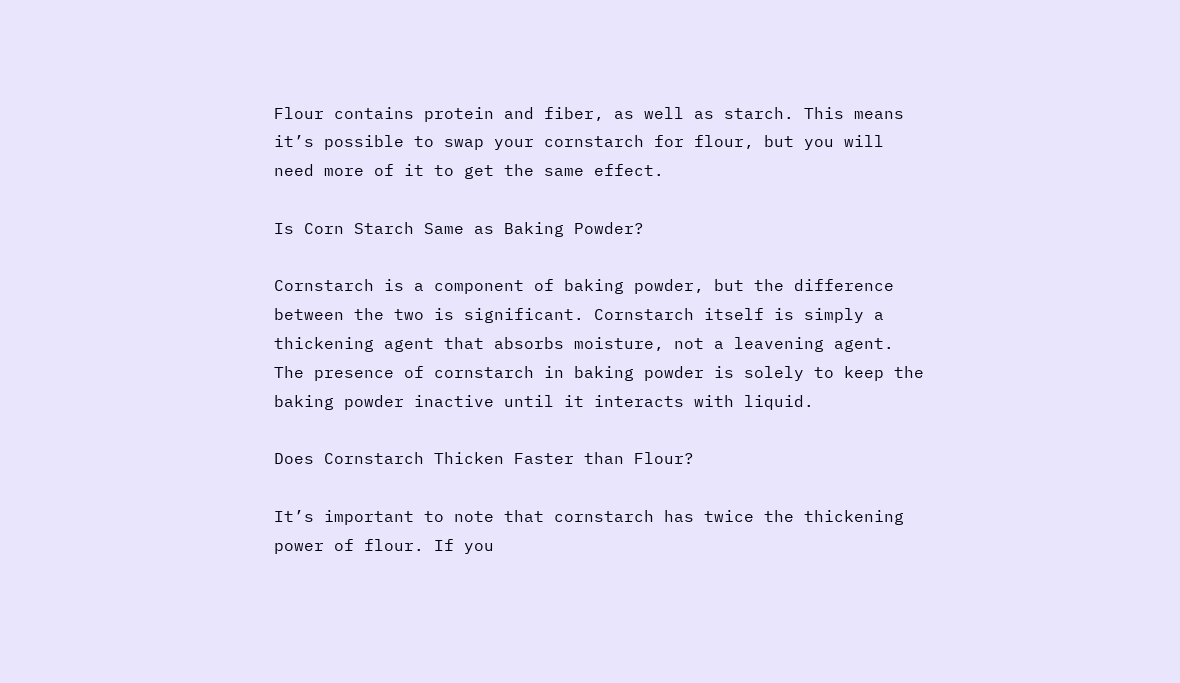Flour contains protein and fiber, as well as starch. This means it’s possible to swap your cornstarch for flour, but you will need more of it to get the same effect.

Is Corn Starch Same as Baking Powder?

Cornstarch is a component of baking powder, but the difference between the two is significant. Cornstarch itself is simply a thickening agent that absorbs moisture, not a leavening agent. The presence of cornstarch in baking powder is solely to keep the baking powder inactive until it interacts with liquid.

Does Cornstarch Thicken Faster than Flour?

It’s important to note that cornstarch has twice the thickening power of flour. If you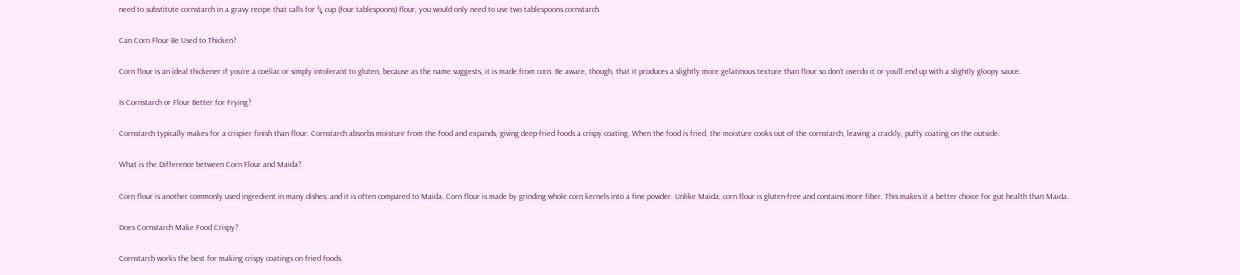need to substitute cornstarch in a gravy recipe that calls for ¼ cup (four tablespoons) flour, you would only need to use two tablespoons cornstarch.

Can Corn Flour Be Used to Thicken?

Corn flour is an ideal thickener if you’re a coeliac or simply intolerant to gluten, because as the name suggests, it is made from corn. Be aware, though, that it produces a slightly more gelatinous texture than flour so don’t overdo it or you’ll end up with a slightly gloopy sauce.

Is Cornstarch or Flour Better for Frying?

Cornstarch typically makes for a crispier finish than flour. Cornstarch absorbs moisture from the food and expands, giving deep-fried foods a crispy coating. When the food is fried, the moisture cooks out of the cornstarch, leaving a crackly, puffy coating on the outside.

What is the Difference between Corn Flour and Maida?

Corn flour is another commonly used ingredient in many dishes, and it is often compared to Maida. Corn flour is made by grinding whole corn kernels into a fine powder. Unlike Maida, corn flour is gluten-free and contains more fiber. This makes it a better choice for gut health than Maida.

Does Cornstarch Make Food Crispy?

Cornstarch works the best for making crispy coatings on fried foods.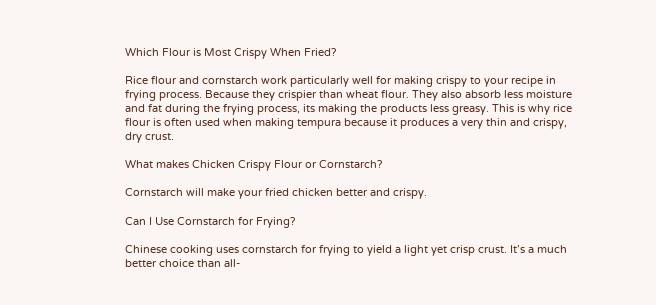Which Flour is Most Crispy When Fried?

Rice flour and cornstarch work particularly well for making crispy to your recipe in frying process. Because they crispier than wheat flour. They also absorb less moisture and fat during the frying process, its making the products less greasy. This is why rice flour is often used when making tempura because it produces a very thin and crispy, dry crust.

What makes Chicken Crispy Flour or Cornstarch?

Cornstarch will make your fried chicken better and crispy.

Can I Use Cornstarch for Frying?

Chinese cooking uses cornstarch for frying to yield a light yet crisp crust. It’s a much better choice than all-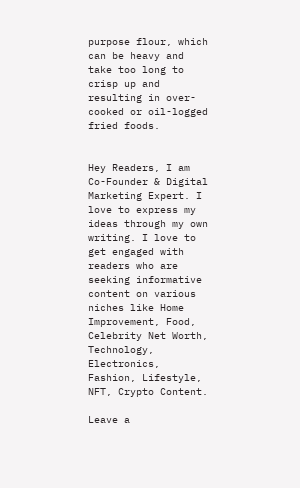purpose flour, which can be heavy and take too long to crisp up and resulting in over-cooked or oil-logged fried foods.


Hey Readers, I am Co-Founder & Digital Marketing Expert. I love to express my ideas through my own writing. I love to get engaged with readers who are seeking informative content on various niches like Home Improvement, Food, Celebrity Net Worth, Technology, Electronics, Fashion, Lifestyle, NFT, Crypto Content.

Leave a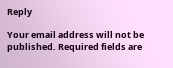Reply

Your email address will not be published. Required fields are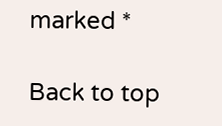marked *

Back to top